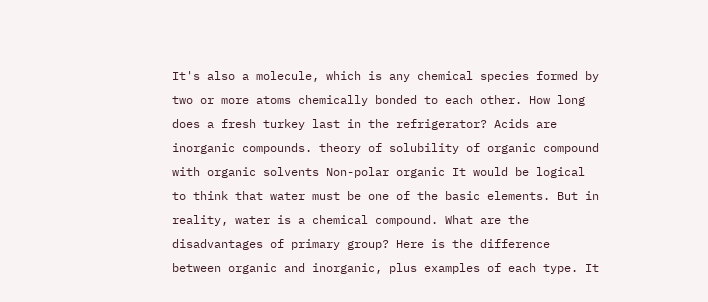It's also a molecule, which is any chemical species formed by two or more atoms chemically bonded to each other. How long does a fresh turkey last in the refrigerator? Acids are inorganic compounds. theory of solubility of organic compound with organic solvents Non-polar organic It would be logical to think that water must be one of the basic elements. But in reality, water is a chemical compound. What are the disadvantages of primary group? Here is the difference between organic and inorganic, plus examples of each type. It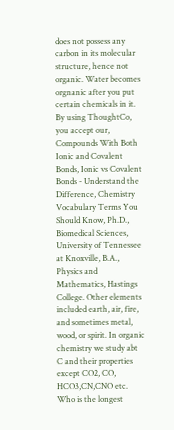does not possess any carbon in its molecular structure, hence not organic. Water becomes orgnanic after you put certain chemicals in it. By using ThoughtCo, you accept our, Compounds With Both Ionic and Covalent Bonds, Ionic vs Covalent Bonds - Understand the Difference, Chemistry Vocabulary Terms You Should Know, Ph.D., Biomedical Sciences, University of Tennessee at Knoxville, B.A., Physics and Mathematics, Hastings College. Other elements included earth, air, fire, and sometimes metal, wood, or spirit. In organic chemistry we study abt C and their properties except CO2, CO, HCO3,CN,CNO etc. Who is the longest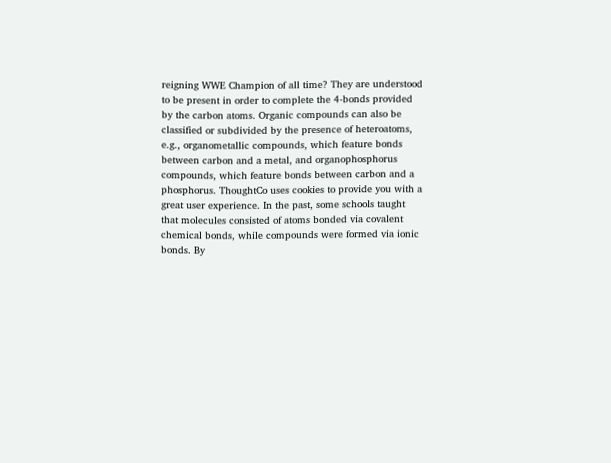reigning WWE Champion of all time? They are understood to be present in order to complete the 4-bonds provided by the carbon atoms. Organic compounds can also be classified or subdivided by the presence of heteroatoms, e.g., organometallic compounds, which feature bonds between carbon and a metal, and organophosphorus compounds, which feature bonds between carbon and a phosphorus. ThoughtCo uses cookies to provide you with a great user experience. In the past, some schools taught that molecules consisted of atoms bonded via covalent chemical bonds, while compounds were formed via ionic bonds. By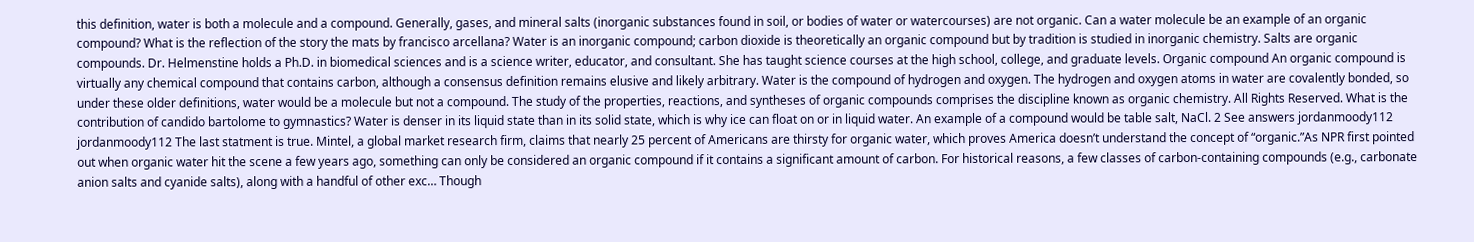this definition, water is both a molecule and a compound. Generally, gases, and mineral salts (inorganic substances found in soil, or bodies of water or watercourses) are not organic. Can a water molecule be an example of an organic compound? What is the reflection of the story the mats by francisco arcellana? Water is an inorganic compound; carbon dioxide is theoretically an organic compound but by tradition is studied in inorganic chemistry. Salts are organic compounds. Dr. Helmenstine holds a Ph.D. in biomedical sciences and is a science writer, educator, and consultant. She has taught science courses at the high school, college, and graduate levels. Organic compound An organic compound is virtually any chemical compound that contains carbon, although a consensus definition remains elusive and likely arbitrary. Water is the compound of hydrogen and oxygen. The hydrogen and oxygen atoms in water are covalently bonded, so under these older definitions, water would be a molecule but not a compound. The study of the properties, reactions, and syntheses of organic compounds comprises the discipline known as organic chemistry. All Rights Reserved. What is the contribution of candido bartolome to gymnastics? Water is denser in its liquid state than in its solid state, which is why ice can float on or in liquid water. An example of a compound would be table salt, NaCl. 2 See answers jordanmoody112 jordanmoody112 The last statment is true. Mintel, a global market research firm, claims that nearly 25 percent of Americans are thirsty for organic water, which proves America doesn’t understand the concept of “organic.”As NPR first pointed out when organic water hit the scene a few years ago, something can only be considered an organic compound if it contains a significant amount of carbon. For historical reasons, a few classes of carbon-containing compounds (e.g., carbonate anion salts and cyanide salts), along with a handful of other exc… Though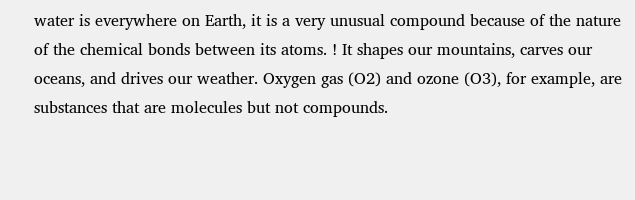water is everywhere on Earth, it is a very unusual compound because of the nature of the chemical bonds between its atoms. ! It shapes our mountains, carves our oceans, and drives our weather. Oxygen gas (O2) and ozone (O3), for example, are substances that are molecules but not compounds.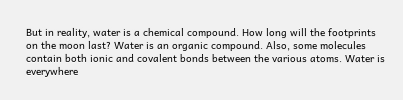But in reality, water is a chemical compound. How long will the footprints on the moon last? Water is an organic compound. Also, some molecules contain both ionic and covalent bonds between the various atoms. Water is everywhere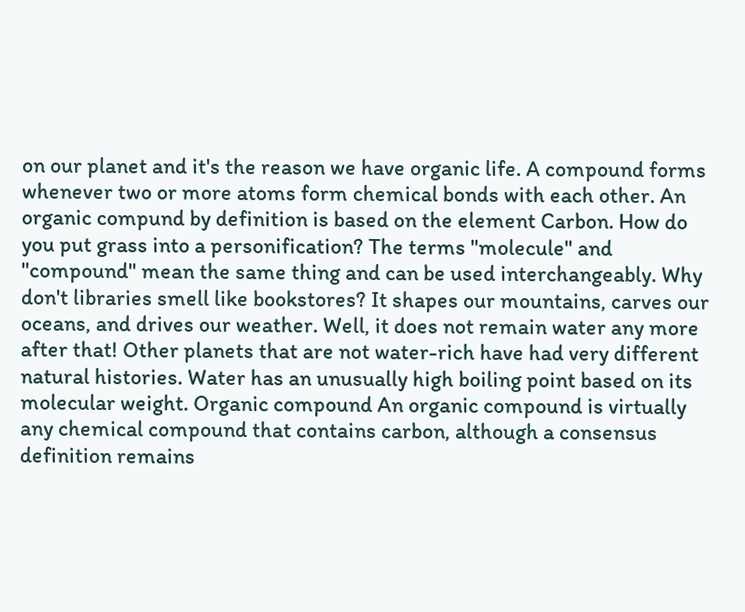on our planet and it's the reason we have organic life. A compound forms whenever two or more atoms form chemical bonds with each other. An organic compund by definition is based on the element Carbon. How do you put grass into a personification? The terms "molecule" and "compound" mean the same thing and can be used interchangeably. Why don't libraries smell like bookstores? It shapes our mountains, carves our oceans, and drives our weather. Well, it does not remain water any more after that! Other planets that are not water-rich have had very different natural histories. Water has an unusually high boiling point based on its molecular weight. Organic compound An organic compound is virtually any chemical compound that contains carbon, although a consensus definition remains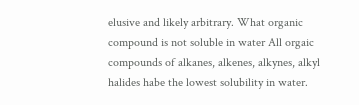elusive and likely arbitrary. What organic compound is not soluble in water All orgaic compounds of alkanes, alkenes, alkynes, alkyl halides habe the lowest solubility in water.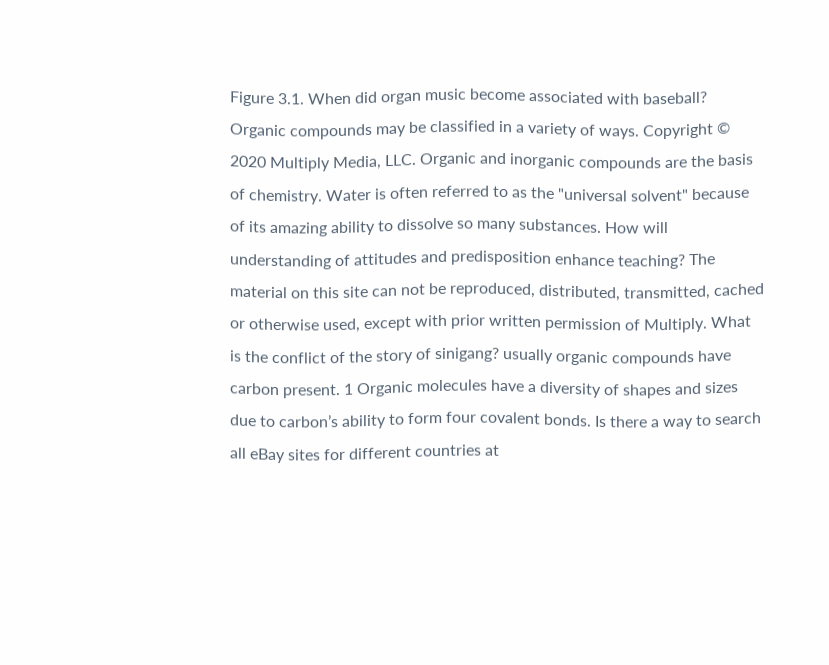Figure 3.1. When did organ music become associated with baseball? Organic compounds may be classified in a variety of ways. Copyright © 2020 Multiply Media, LLC. Organic and inorganic compounds are the basis of chemistry. Water is often referred to as the "universal solvent" because of its amazing ability to dissolve so many substances. How will understanding of attitudes and predisposition enhance teaching? The material on this site can not be reproduced, distributed, transmitted, cached or otherwise used, except with prior written permission of Multiply. What is the conflict of the story of sinigang? usually organic compounds have carbon present. 1 Organic molecules have a diversity of shapes and sizes due to carbon’s ability to form four covalent bonds. Is there a way to search all eBay sites for different countries at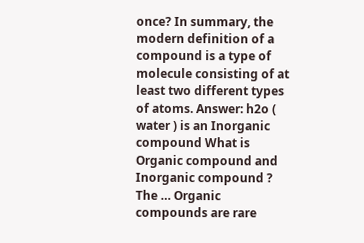once? In summary, the modern definition of a compound is a type of molecule consisting of at least two different types of atoms. Answer: h2o ( water ) is an Inorganic compound What is Organic compound and Inorganic compound ? The … Organic compounds are rare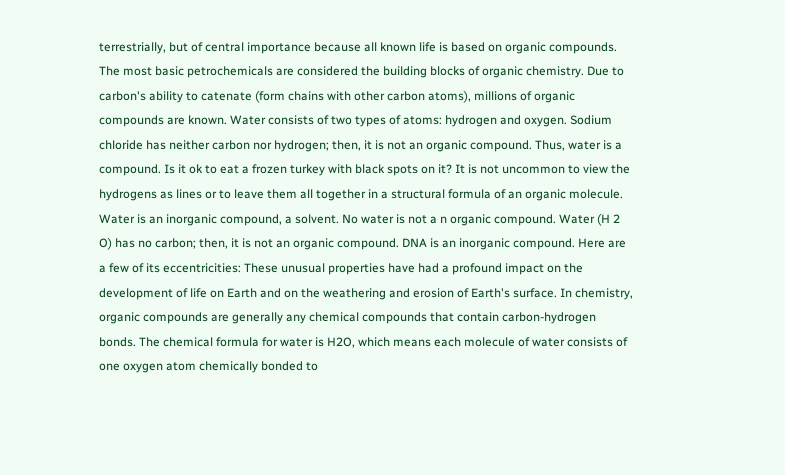terrestrially, but of central importance because all known life is based on organic compounds. The most basic petrochemicals are considered the building blocks of organic chemistry. Due to carbon's ability to catenate (form chains with other carbon atoms), millions of organic compounds are known. Water consists of two types of atoms: hydrogen and oxygen. Sodium chloride has neither carbon nor hydrogen; then, it is not an organic compound. Thus, water is a compound. Is it ok to eat a frozen turkey with black spots on it? It is not uncommon to view the hydrogens as lines or to leave them all together in a structural formula of an organic molecule. Water is an inorganic compound, a solvent. No water is not a n organic compound. Water (H 2 O) has no carbon; then, it is not an organic compound. DNA is an inorganic compound. Here are a few of its eccentricities: These unusual properties have had a profound impact on the development of life on Earth and on the weathering and erosion of Earth's surface. In chemistry, organic compounds are generally any chemical compounds that contain carbon-hydrogen bonds. The chemical formula for water is H2O, which means each molecule of water consists of one oxygen atom chemically bonded to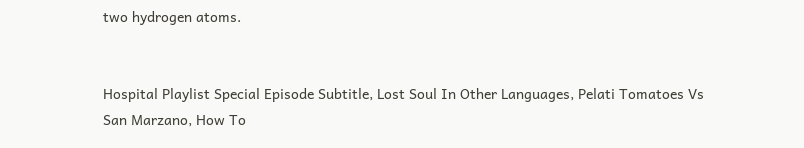two hydrogen atoms.


Hospital Playlist Special Episode Subtitle, Lost Soul In Other Languages, Pelati Tomatoes Vs San Marzano, How To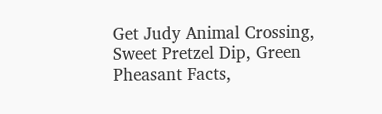Get Judy Animal Crossing, Sweet Pretzel Dip, Green Pheasant Facts,